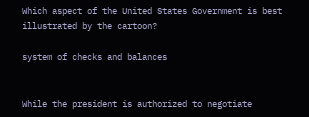Which aspect of the United States Government is best illustrated by the cartoon?

system of checks and balances


While the president is authorized to negotiate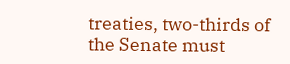treaties, two-thirds of the Senate must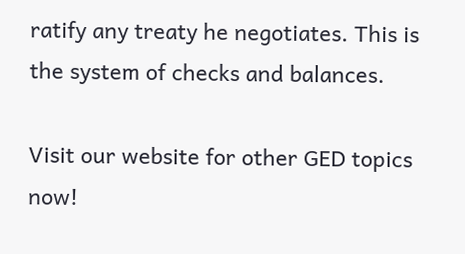ratify any treaty he negotiates. This is the system of checks and balances.

Visit our website for other GED topics now!